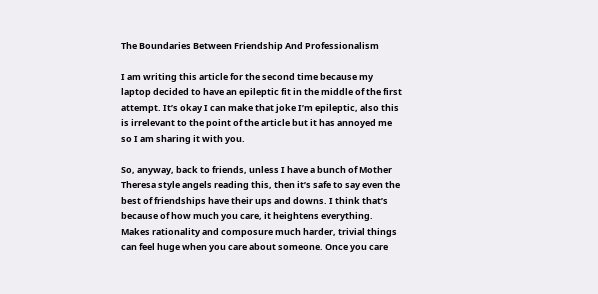The Boundaries Between Friendship And Professionalism

I am writing this article for the second time because my laptop decided to have an epileptic fit in the middle of the first attempt. It’s okay I can make that joke I’m epileptic, also this is irrelevant to the point of the article but it has annoyed me so I am sharing it with you.

So, anyway, back to friends, unless I have a bunch of Mother Theresa style angels reading this, then it’s safe to say even the best of friendships have their ups and downs. I think that’s because of how much you care, it heightens everything. Makes rationality and composure much harder, trivial things can feel huge when you care about someone. Once you care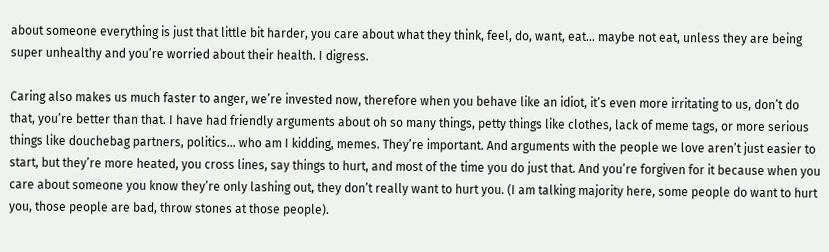about someone everything is just that little bit harder, you care about what they think, feel, do, want, eat… maybe not eat, unless they are being super unhealthy and you’re worried about their health. I digress.

Caring also makes us much faster to anger, we’re invested now, therefore when you behave like an idiot, it’s even more irritating to us, don’t do that, you’re better than that. I have had friendly arguments about oh so many things, petty things like clothes, lack of meme tags, or more serious things like douchebag partners, politics… who am I kidding, memes. They’re important. And arguments with the people we love aren’t just easier to start, but they’re more heated, you cross lines, say things to hurt, and most of the time you do just that. And you’re forgiven for it because when you care about someone you know they’re only lashing out, they don’t really want to hurt you. (I am talking majority here, some people do want to hurt you, those people are bad, throw stones at those people).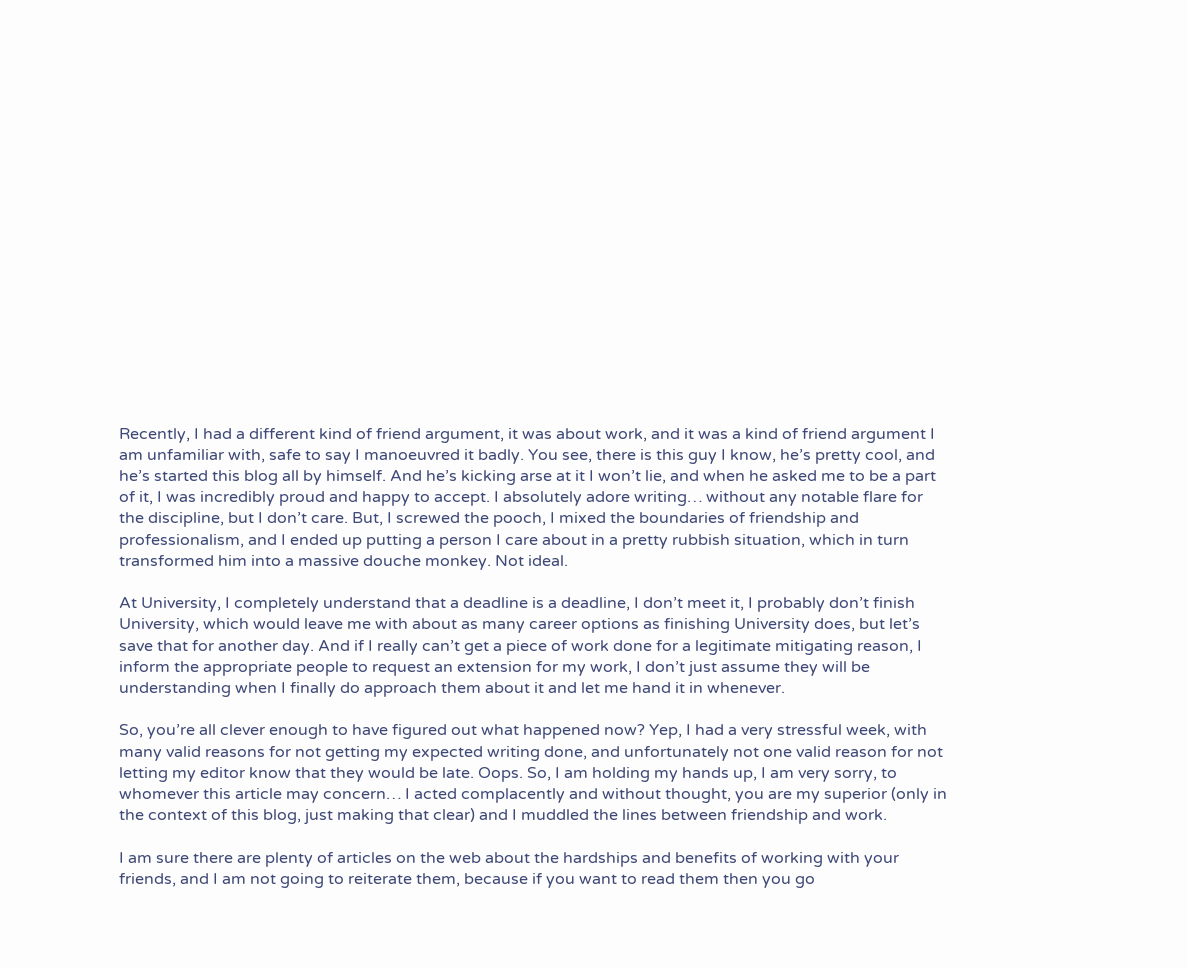Recently, I had a different kind of friend argument, it was about work, and it was a kind of friend argument I am unfamiliar with, safe to say I manoeuvred it badly. You see, there is this guy I know, he’s pretty cool, and he’s started this blog all by himself. And he’s kicking arse at it I won’t lie, and when he asked me to be a part of it, I was incredibly proud and happy to accept. I absolutely adore writing… without any notable flare for the discipline, but I don’t care. But, I screwed the pooch, I mixed the boundaries of friendship and professionalism, and I ended up putting a person I care about in a pretty rubbish situation, which in turn transformed him into a massive douche monkey. Not ideal.

At University, I completely understand that a deadline is a deadline, I don’t meet it, I probably don’t finish University, which would leave me with about as many career options as finishing University does, but let’s save that for another day. And if I really can’t get a piece of work done for a legitimate mitigating reason, I inform the appropriate people to request an extension for my work, I don’t just assume they will be understanding when I finally do approach them about it and let me hand it in whenever.

So, you’re all clever enough to have figured out what happened now? Yep, I had a very stressful week, with many valid reasons for not getting my expected writing done, and unfortunately not one valid reason for not letting my editor know that they would be late. Oops. So, I am holding my hands up, I am very sorry, to whomever this article may concern… I acted complacently and without thought, you are my superior (only in the context of this blog, just making that clear) and I muddled the lines between friendship and work.

I am sure there are plenty of articles on the web about the hardships and benefits of working with your friends, and I am not going to reiterate them, because if you want to read them then you go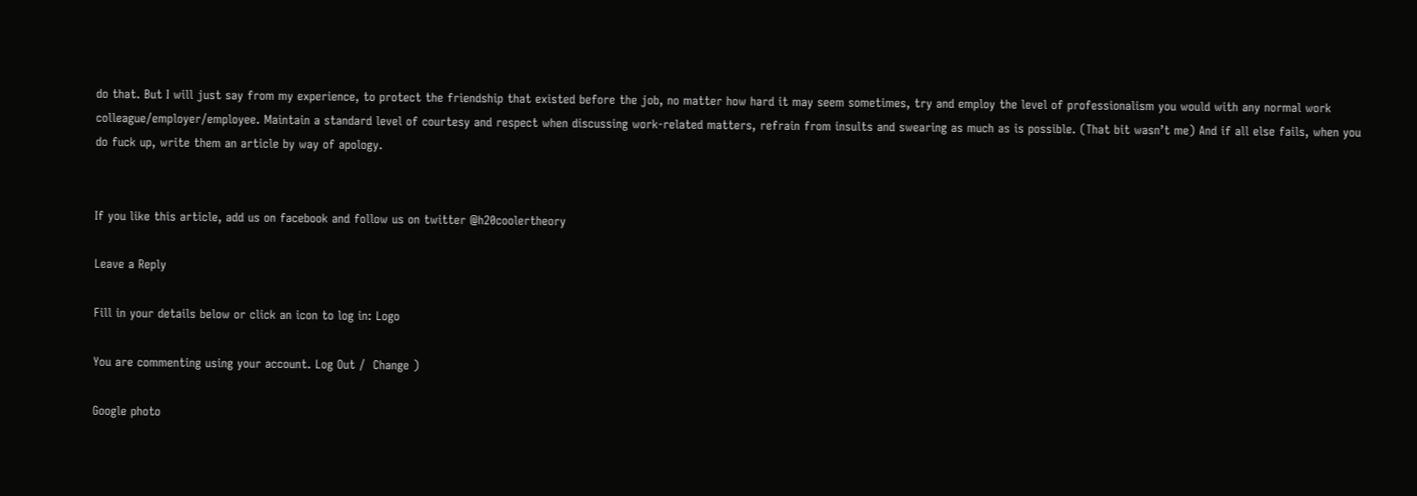do that. But I will just say from my experience, to protect the friendship that existed before the job, no matter how hard it may seem sometimes, try and employ the level of professionalism you would with any normal work colleague/employer/employee. Maintain a standard level of courtesy and respect when discussing work-related matters, refrain from insults and swearing as much as is possible. (That bit wasn’t me) And if all else fails, when you do fuck up, write them an article by way of apology.


If you like this article, add us on facebook and follow us on twitter @h20coolertheory

Leave a Reply

Fill in your details below or click an icon to log in: Logo

You are commenting using your account. Log Out /  Change )

Google photo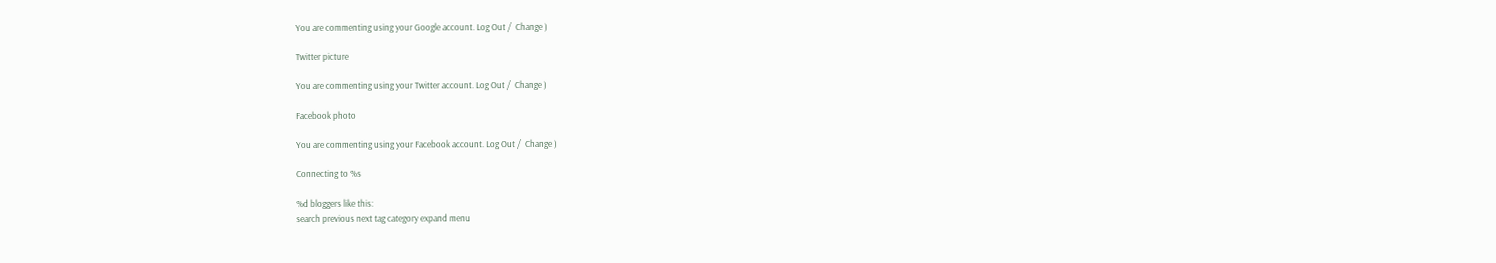You are commenting using your Google account. Log Out /  Change )

Twitter picture

You are commenting using your Twitter account. Log Out /  Change )

Facebook photo

You are commenting using your Facebook account. Log Out /  Change )

Connecting to %s

%d bloggers like this:
search previous next tag category expand menu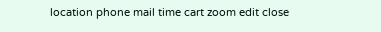location phone mail time cart zoom edit close